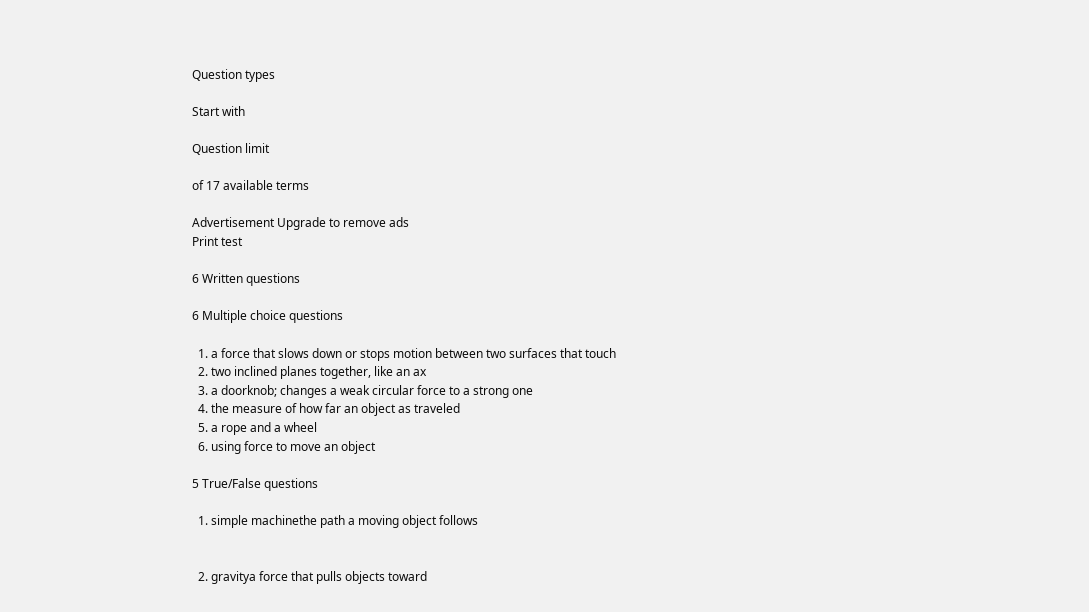Question types

Start with

Question limit

of 17 available terms

Advertisement Upgrade to remove ads
Print test

6 Written questions

6 Multiple choice questions

  1. a force that slows down or stops motion between two surfaces that touch
  2. two inclined planes together, like an ax
  3. a doorknob; changes a weak circular force to a strong one
  4. the measure of how far an object as traveled
  5. a rope and a wheel
  6. using force to move an object

5 True/False questions

  1. simple machinethe path a moving object follows


  2. gravitya force that pulls objects toward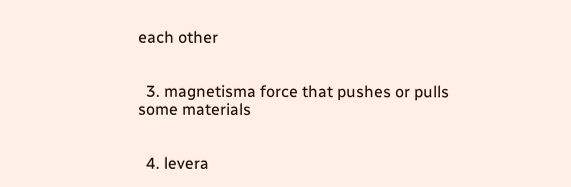each other


  3. magnetisma force that pushes or pulls some materials


  4. levera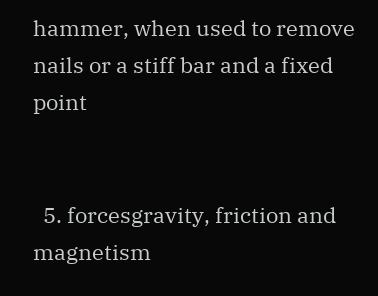hammer, when used to remove nails or a stiff bar and a fixed point


  5. forcesgravity, friction and magnetism